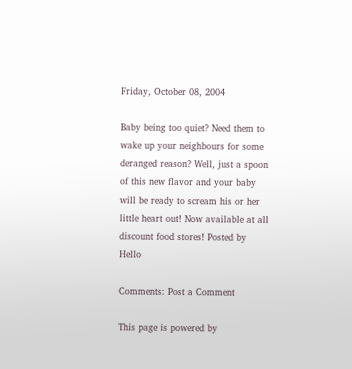Friday, October 08, 2004

Baby being too quiet? Need them to wake up your neighbours for some deranged reason? Well, just a spoon of this new flavor and your baby will be ready to scream his or her little heart out! Now available at all discount food stores! Posted by Hello

Comments: Post a Comment

This page is powered by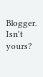Blogger. Isn't yours?